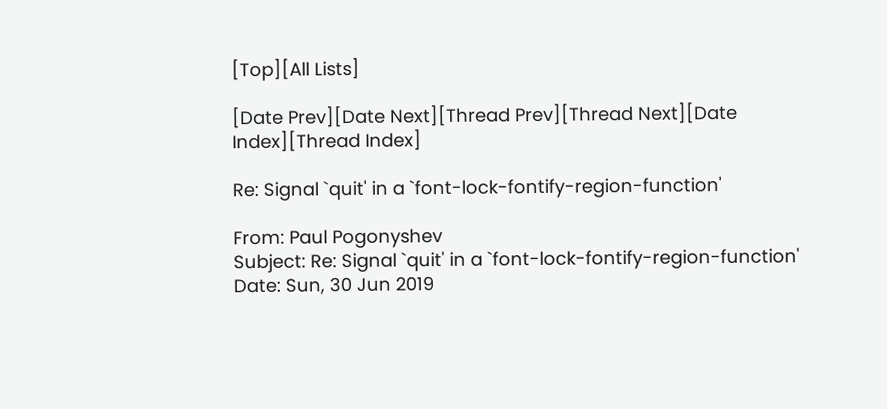[Top][All Lists]

[Date Prev][Date Next][Thread Prev][Thread Next][Date Index][Thread Index]

Re: Signal `quit' in a `font-lock-fontify-region-function'

From: Paul Pogonyshev
Subject: Re: Signal `quit' in a `font-lock-fontify-region-function'
Date: Sun, 30 Jun 2019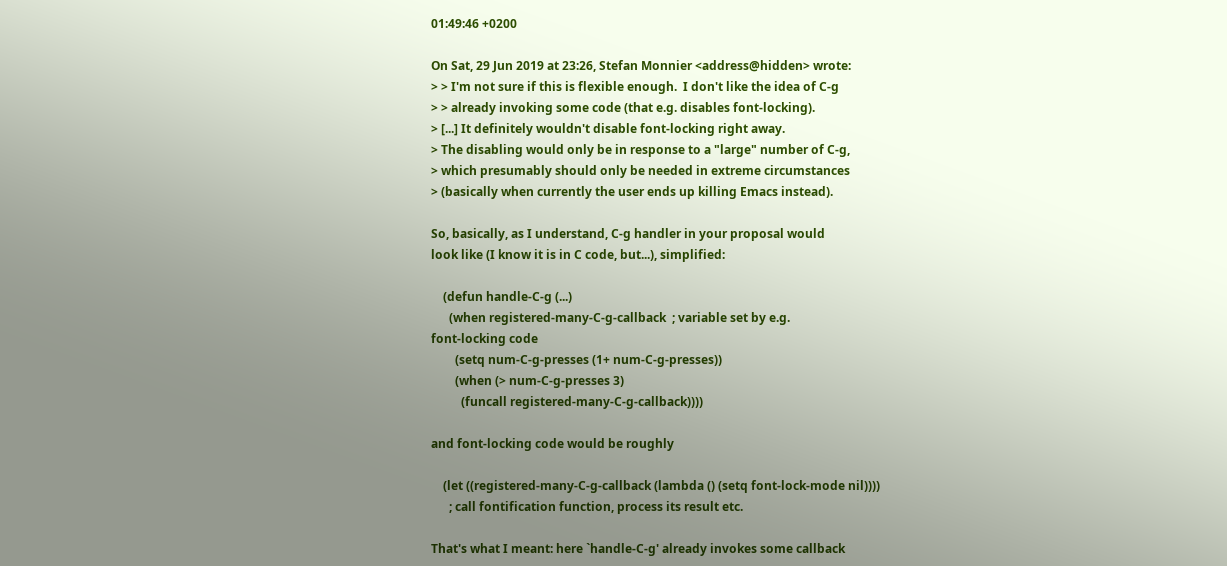01:49:46 +0200

On Sat, 29 Jun 2019 at 23:26, Stefan Monnier <address@hidden> wrote:
> > I'm not sure if this is flexible enough.  I don't like the idea of C-g
> > already invoking some code (that e.g. disables font-locking).
> [...] It definitely wouldn't disable font-locking right away.
> The disabling would only be in response to a "large" number of C-g,
> which presumably should only be needed in extreme circumstances
> (basically when currently the user ends up killing Emacs instead).

So, basically, as I understand, C-g handler in your proposal would
look like (I know it is in C code, but...), simplified:

    (defun handle-C-g (...)
      (when registered-many-C-g-callback  ; variable set by e.g.
font-locking code
        (setq num-C-g-presses (1+ num-C-g-presses))
        (when (> num-C-g-presses 3)
          (funcall registered-many-C-g-callback))))

and font-locking code would be roughly

    (let ((registered-many-C-g-callback (lambda () (setq font-lock-mode nil))))
      ; call fontification function, process its result etc.

That's what I meant: here `handle-C-g' already invokes some callback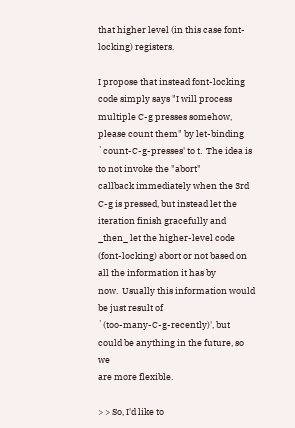that higher level (in this case font-locking) registers.

I propose that instead font-locking code simply says "I will process
multiple C-g presses somehow, please count them" by let-binding
`count-C-g-presses' to t.  The idea is to not invoke the "abort"
callback immediately when the 3rd C-g is pressed, but instead let the
iteration finish gracefully and _then_ let the higher-level code
(font-locking) abort or not based on all the information it has by
now.  Usually this information would be just result of
`(too-many-C-g-recently)', but could be anything in the future, so we
are more flexible.

> > So, I'd like to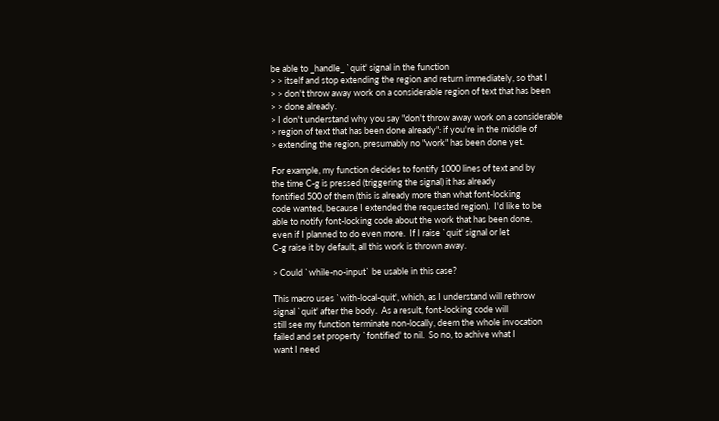be able to _handle_ `quit' signal in the function
> > itself and stop extending the region and return immediately, so that I
> > don't throw away work on a considerable region of text that has been
> > done already.
> I don't understand why you say "don't throw away work on a considerable
> region of text that has been done already": if you're in the middle of
> extending the region, presumably no "work" has been done yet.

For example, my function decides to fontify 1000 lines of text and by
the time C-g is pressed (triggering the signal) it has already
fontified 500 of them (this is already more than what font-locking
code wanted, because I extended the requested region).  I'd like to be
able to notify font-locking code about the work that has been done,
even if I planned to do even more.  If I raise `quit' signal or let
C-g raise it by default, all this work is thrown away.

> Could `while-no-input` be usable in this case?

This macro uses `with-local-quit', which, as I understand will rethrow
signal `quit' after the body.  As a result, font-locking code will
still see my function terminate non-locally, deem the whole invocation
failed and set property `fontified' to nil.  So no, to achive what I
want I need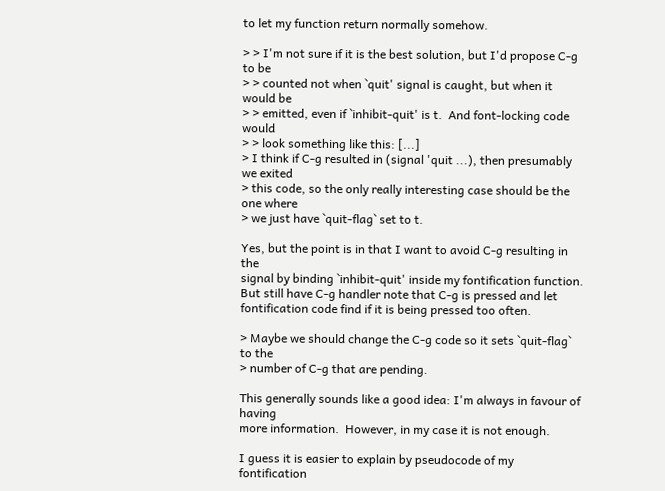to let my function return normally somehow.

> > I'm not sure if it is the best solution, but I'd propose C-g to be
> > counted not when `quit' signal is caught, but when it would be
> > emitted, even if `inhibit-quit' is t.  And font-locking code would
> > look something like this: [...]
> I think if C-g resulted in (signal 'quit ...), then presumably we exited
> this code, so the only really interesting case should be the one where
> we just have `quit-flag` set to t.

Yes, but the point is in that I want to avoid C-g resulting in the
signal by binding `inhibit-quit' inside my fontification function.
But still have C-g handler note that C-g is pressed and let
fontification code find if it is being pressed too often.

> Maybe we should change the C-g code so it sets `quit-flag` to the
> number of C-g that are pending.

This generally sounds like a good idea: I'm always in favour of having
more information.  However, in my case it is not enough.

I guess it is easier to explain by pseudocode of my fontification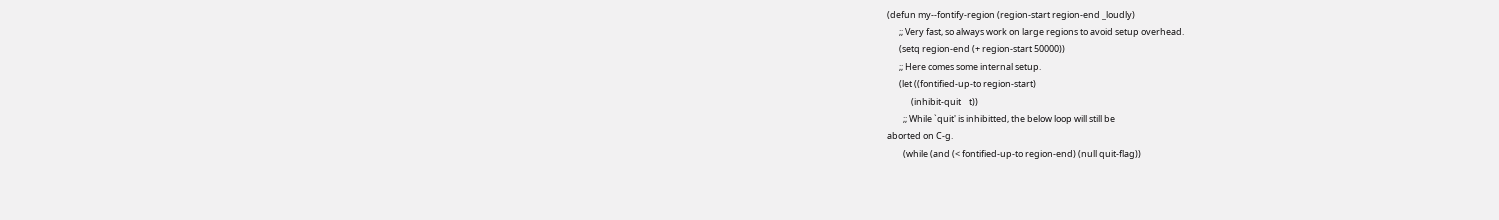(defun my--fontify-region (region-start region-end _loudly)
      ;; Very fast, so always work on large regions to avoid setup overhead.
      (setq region-end (+ region-start 50000))
      ;; Here comes some internal setup.
      (let ((fontified-up-to region-start)
            (inhibit-quit    t))
        ;; While `quit' is inhibitted, the below loop will still be
aborted on C-g.
        (while (and (< fontified-up-to region-end) (null quit-flag))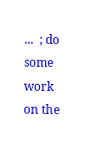...  ; do some work on the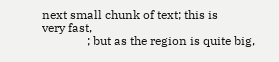next small chunk of text; this is
very fast,
               ; but as the region is quite big,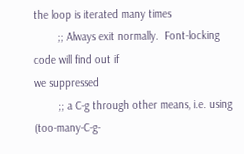the loop is iterated many times
        ;; Always exit normally.  Font-locking code will find out if
we suppressed
        ;; a C-g through other means, i.e. using (too-many-C-g-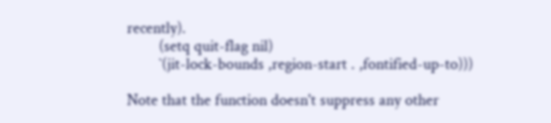recently).
        (setq quit-flag nil)
        `(jit-lock-bounds ,region-start . ,fontified-up-to)))

Note that the function doesn't suppress any other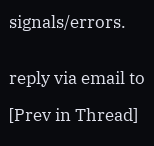signals/errors.


reply via email to

[Prev in Thread]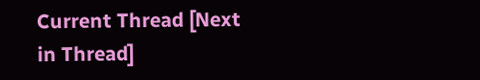Current Thread [Next in Thread]